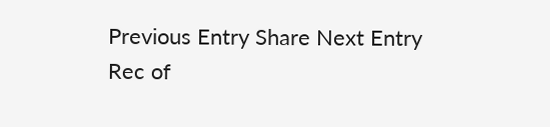Previous Entry Share Next Entry
Rec of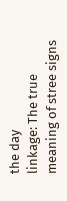the day
linkage: The true meaning of stree signs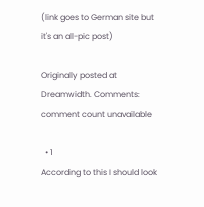(link goes to German site but it's an all-pic post)

Originally posted at Dreamwidth. Comments: comment count unavailable

  • 1
According to this I should look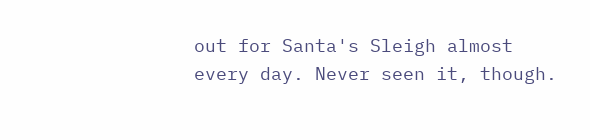out for Santa's Sleigh almost every day. Never seen it, though.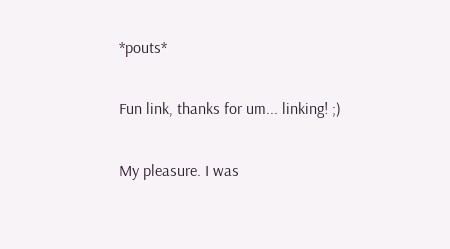*pouts*

Fun link, thanks for um... linking! ;)

My pleasure. I was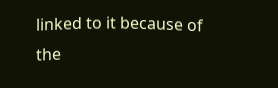linked to it because of the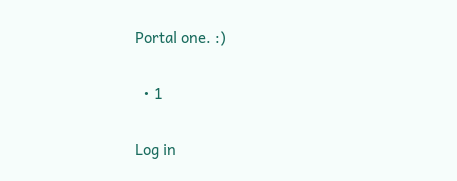Portal one. :)

  • 1

Log in